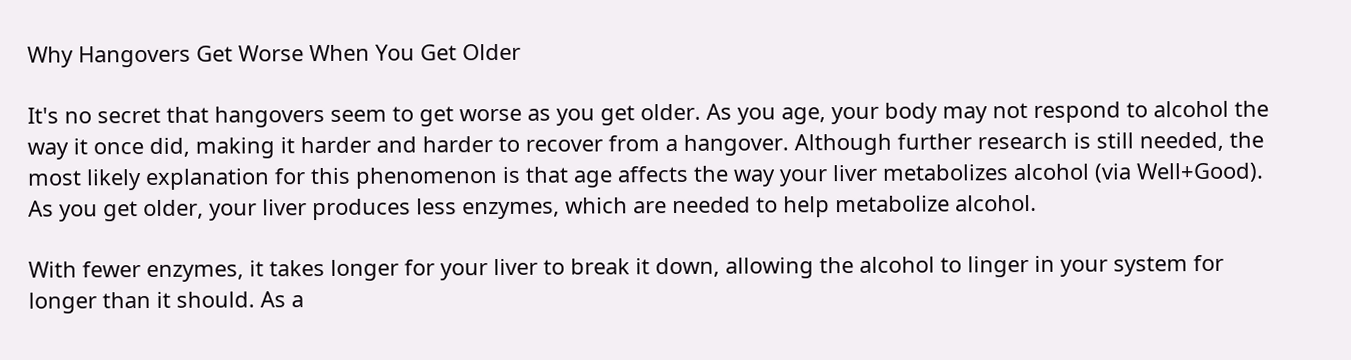Why Hangovers Get Worse When You Get Older

It's no secret that hangovers seem to get worse as you get older. As you age, your body may not respond to alcohol the way it once did, making it harder and harder to recover from a hangover. Although further research is still needed, the most likely explanation for this phenomenon is that age affects the way your liver metabolizes alcohol (via Well+Good). As you get older, your liver produces less enzymes, which are needed to help metabolize alcohol.

With fewer enzymes, it takes longer for your liver to break it down, allowing the alcohol to linger in your system for longer than it should. As a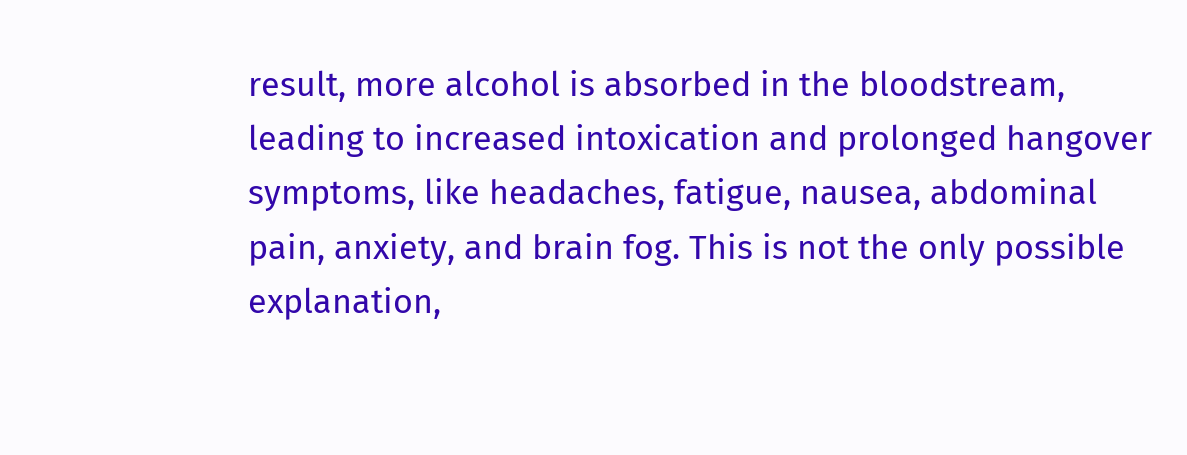result, more alcohol is absorbed in the bloodstream, leading to increased intoxication and prolonged hangover symptoms, like headaches, fatigue, nausea, abdominal pain, anxiety, and brain fog. This is not the only possible explanation,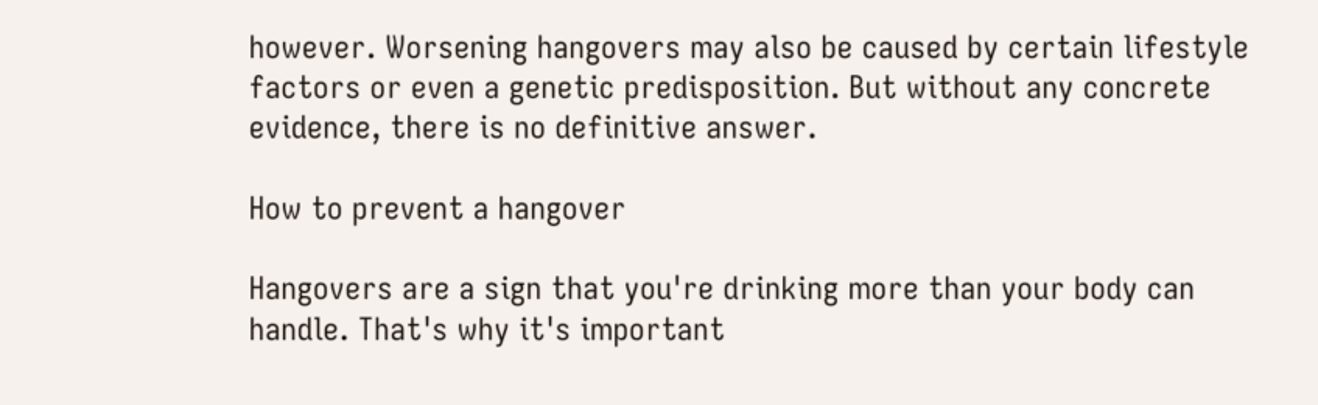however. Worsening hangovers may also be caused by certain lifestyle factors or even a genetic predisposition. But without any concrete evidence, there is no definitive answer.

How to prevent a hangover

Hangovers are a sign that you're drinking more than your body can handle. That's why it's important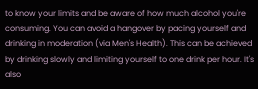to know your limits and be aware of how much alcohol you're consuming. You can avoid a hangover by pacing yourself and drinking in moderation (via Men's Health). This can be achieved by drinking slowly and limiting yourself to one drink per hour. It's also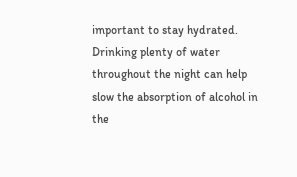important to stay hydrated. Drinking plenty of water throughout the night can help slow the absorption of alcohol in the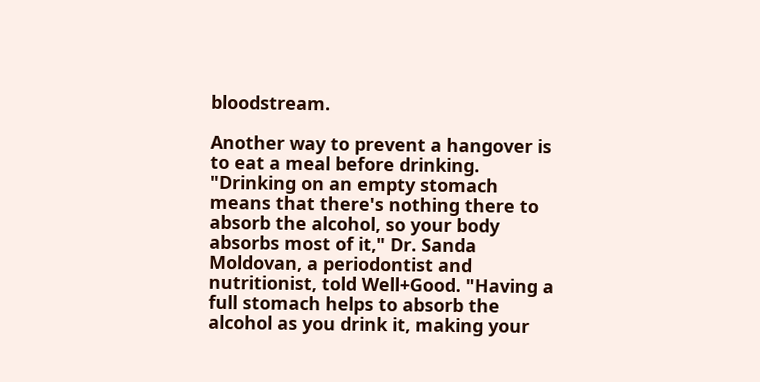bloodstream.

Another way to prevent a hangover is to eat a meal before drinking. "Drinking on an empty stomach means that there's nothing there to absorb the alcohol, so your body absorbs most of it," Dr. Sanda Moldovan, a periodontist and nutritionist, told Well+Good. "Having a full stomach helps to absorb the alcohol as you drink it, making your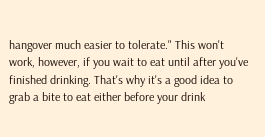hangover much easier to tolerate." This won't work, however, if you wait to eat until after you've finished drinking. That's why it's a good idea to grab a bite to eat either before your drink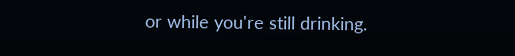or while you're still drinking.